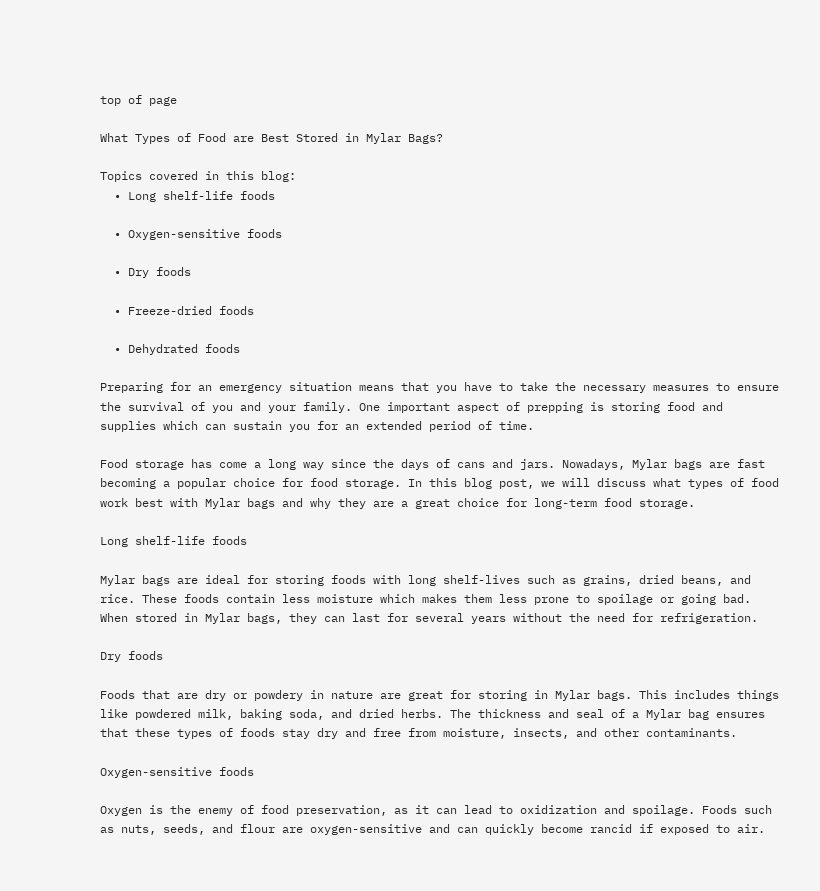top of page

What Types of Food are Best Stored in Mylar Bags?

Topics covered in this blog:
  • Long shelf-life foods

  • Oxygen-sensitive foods

  • Dry foods

  • Freeze-dried foods

  • Dehydrated foods

Preparing for an emergency situation means that you have to take the necessary measures to ensure the survival of you and your family. One important aspect of prepping is storing food and supplies which can sustain you for an extended period of time.

Food storage has come a long way since the days of cans and jars. Nowadays, Mylar bags are fast becoming a popular choice for food storage. In this blog post, we will discuss what types of food work best with Mylar bags and why they are a great choice for long-term food storage.

Long shelf-life foods

Mylar bags are ideal for storing foods with long shelf-lives such as grains, dried beans, and rice. These foods contain less moisture which makes them less prone to spoilage or going bad. When stored in Mylar bags, they can last for several years without the need for refrigeration.

Dry foods

Foods that are dry or powdery in nature are great for storing in Mylar bags. This includes things like powdered milk, baking soda, and dried herbs. The thickness and seal of a Mylar bag ensures that these types of foods stay dry and free from moisture, insects, and other contaminants.

Oxygen-sensitive foods

Oxygen is the enemy of food preservation, as it can lead to oxidization and spoilage. Foods such as nuts, seeds, and flour are oxygen-sensitive and can quickly become rancid if exposed to air.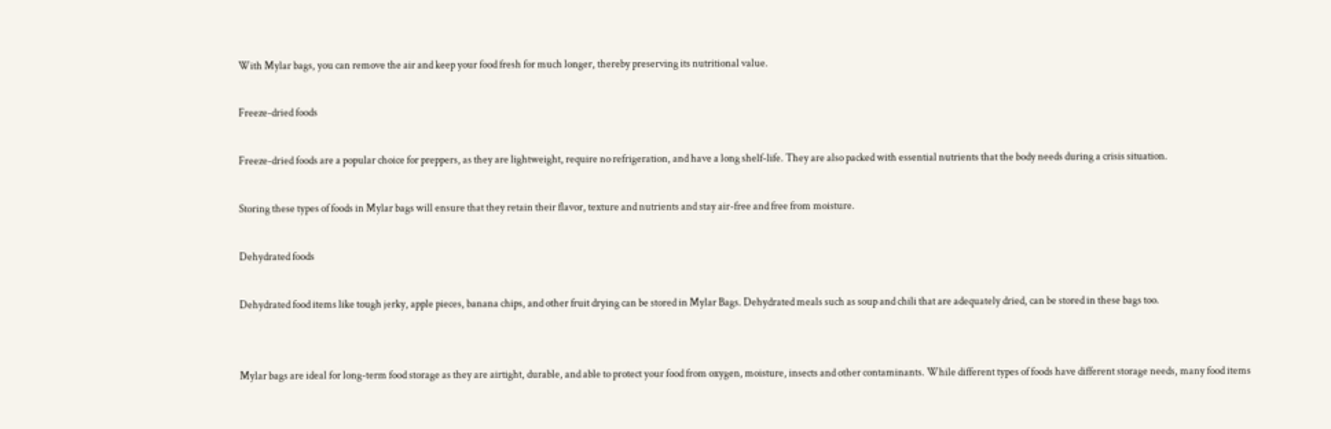With Mylar bags, you can remove the air and keep your food fresh for much longer, thereby preserving its nutritional value.

Freeze-dried foods

Freeze-dried foods are a popular choice for preppers, as they are lightweight, require no refrigeration, and have a long shelf-life. They are also packed with essential nutrients that the body needs during a crisis situation.

Storing these types of foods in Mylar bags will ensure that they retain their flavor, texture and nutrients and stay air-free and free from moisture.

Dehydrated foods

Dehydrated food items like tough jerky, apple pieces, banana chips, and other fruit drying can be stored in Mylar Bags. Dehydrated meals such as soup and chili that are adequately dried, can be stored in these bags too.


Mylar bags are ideal for long-term food storage as they are airtight, durable, and able to protect your food from oxygen, moisture, insects and other contaminants. While different types of foods have different storage needs, many food items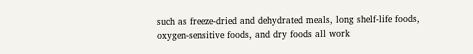such as freeze-dried and dehydrated meals, long shelf-life foods, oxygen-sensitive foods, and dry foods all work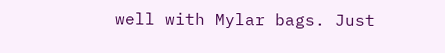well with Mylar bags. Just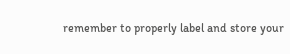remember to properly label and store your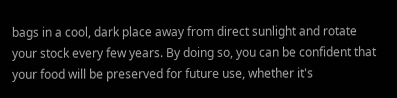bags in a cool, dark place away from direct sunlight and rotate your stock every few years. By doing so, you can be confident that your food will be preserved for future use, whether it's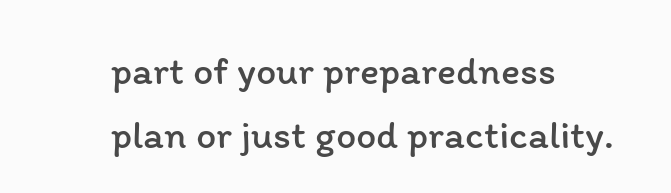part of your preparedness plan or just good practicality.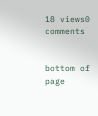18 views0 comments


bottom of page